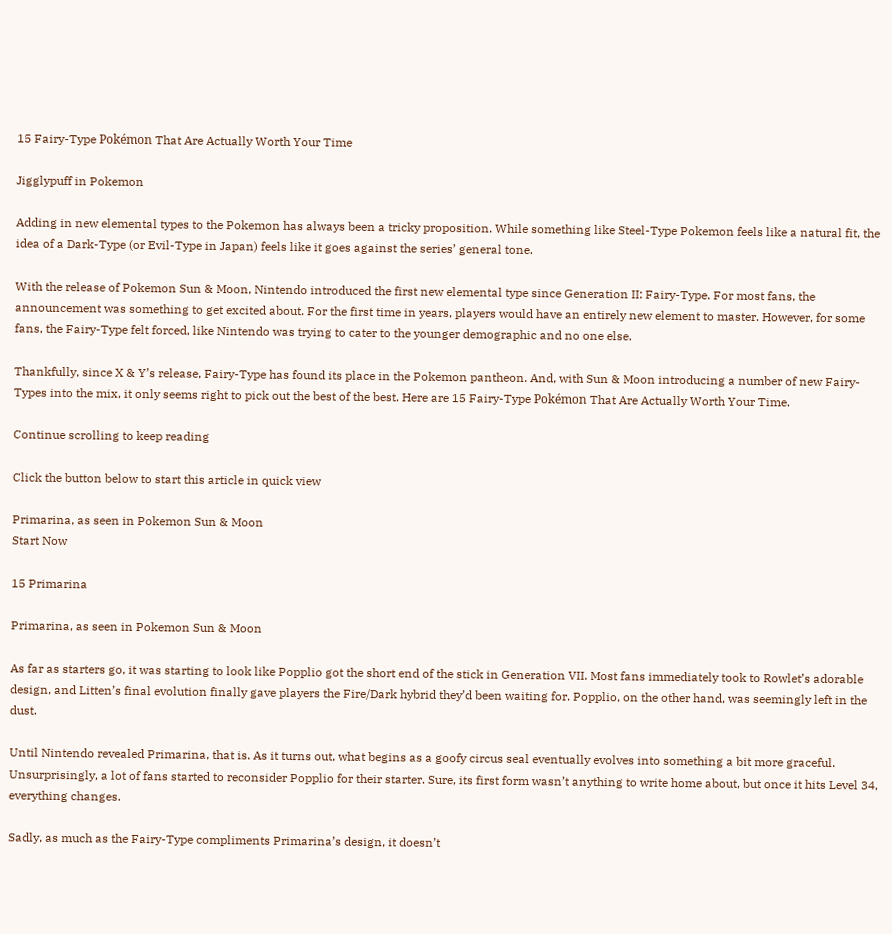15 Fairy-Type Pokémon That Are Actually Worth Your Time

Jigglypuff in Pokemon

Adding in new elemental types to the Pokemon has always been a tricky proposition. While something like Steel-Type Pokemon feels like a natural fit, the idea of a Dark-Type (or Evil-Type in Japan) feels like it goes against the series’ general tone.

With the release of Pokemon Sun & Moon, Nintendo introduced the first new elemental type since Generation II: Fairy-Type. For most fans, the announcement was something to get excited about. For the first time in years, players would have an entirely new element to master. However, for some fans, the Fairy-Type felt forced, like Nintendo was trying to cater to the younger demographic and no one else.

Thankfully, since X & Y’s release, Fairy-Type has found its place in the Pokemon pantheon. And, with Sun & Moon introducing a number of new Fairy-Types into the mix, it only seems right to pick out the best of the best. Here are 15 Fairy-Type Pokémon That Are Actually Worth Your Time.

Continue scrolling to keep reading

Click the button below to start this article in quick view

Primarina, as seen in Pokemon Sun & Moon
Start Now

15 Primarina

Primarina, as seen in Pokemon Sun & Moon

As far as starters go, it was starting to look like Popplio got the short end of the stick in Generation VII. Most fans immediately took to Rowlet’s adorable design, and Litten’s final evolution finally gave players the Fire/Dark hybrid they’d been waiting for. Popplio, on the other hand, was seemingly left in the dust.

Until Nintendo revealed Primarina, that is. As it turns out, what begins as a goofy circus seal eventually evolves into something a bit more graceful. Unsurprisingly, a lot of fans started to reconsider Popplio for their starter. Sure, its first form wasn’t anything to write home about, but once it hits Level 34, everything changes.

Sadly, as much as the Fairy-Type compliments Primarina’s design, it doesn’t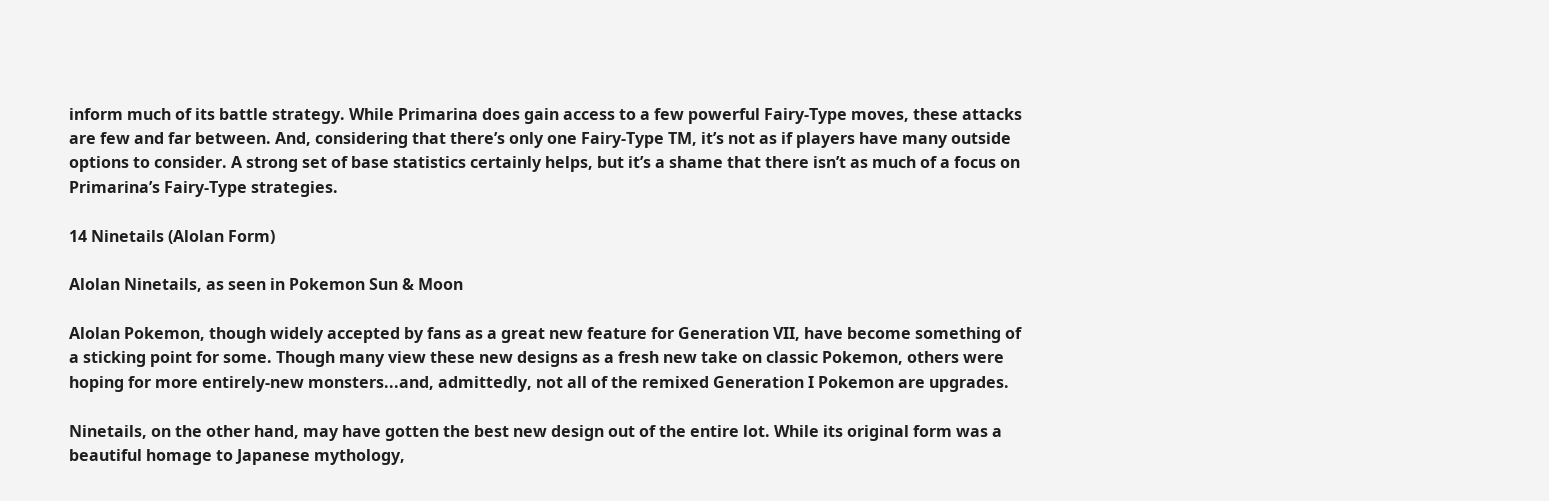inform much of its battle strategy. While Primarina does gain access to a few powerful Fairy-Type moves, these attacks are few and far between. And, considering that there’s only one Fairy-Type TM, it’s not as if players have many outside options to consider. A strong set of base statistics certainly helps, but it’s a shame that there isn’t as much of a focus on Primarina’s Fairy-Type strategies.

14 Ninetails (Alolan Form)

Alolan Ninetails, as seen in Pokemon Sun & Moon

Alolan Pokemon, though widely accepted by fans as a great new feature for Generation VII, have become something of a sticking point for some. Though many view these new designs as a fresh new take on classic Pokemon, others were hoping for more entirely-new monsters...and, admittedly, not all of the remixed Generation I Pokemon are upgrades.

Ninetails, on the other hand, may have gotten the best new design out of the entire lot. While its original form was a beautiful homage to Japanese mythology,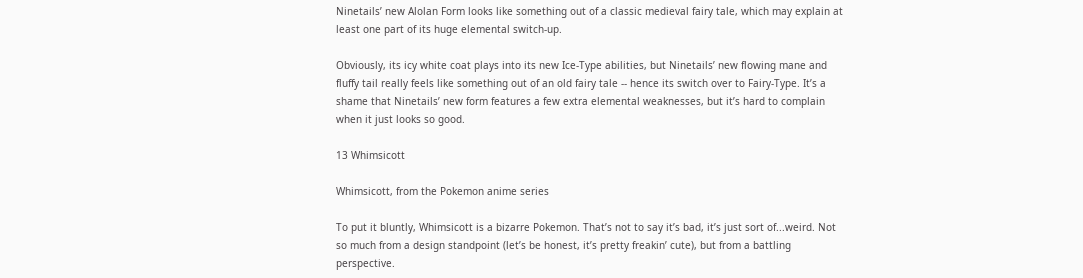Ninetails’ new Alolan Form looks like something out of a classic medieval fairy tale, which may explain at least one part of its huge elemental switch-up.

Obviously, its icy white coat plays into its new Ice-Type abilities, but Ninetails’ new flowing mane and fluffy tail really feels like something out of an old fairy tale -- hence its switch over to Fairy-Type. It’s a shame that Ninetails’ new form features a few extra elemental weaknesses, but it’s hard to complain when it just looks so good.

13 Whimsicott

Whimsicott, from the Pokemon anime series

To put it bluntly, Whimsicott is a bizarre Pokemon. That’s not to say it’s bad, it’s just sort of...weird. Not so much from a design standpoint (let’s be honest, it’s pretty freakin’ cute), but from a battling perspective.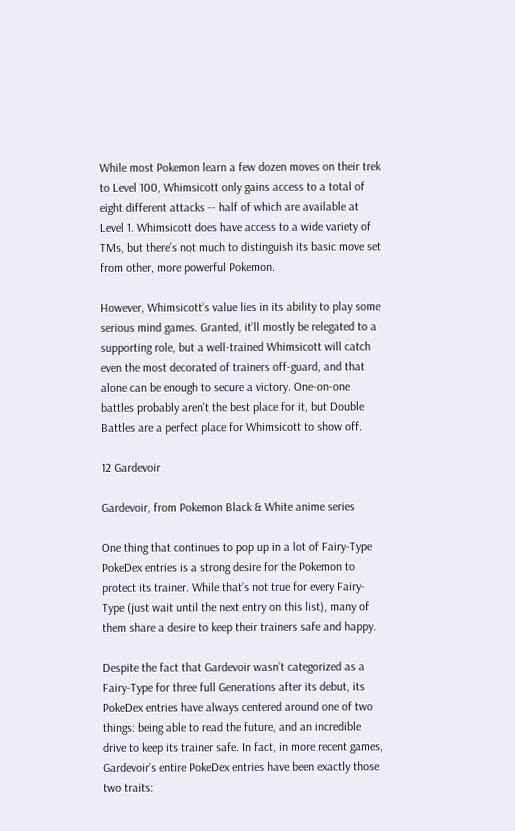While most Pokemon learn a few dozen moves on their trek to Level 100, Whimsicott only gains access to a total of eight different attacks -- half of which are available at Level 1. Whimsicott does have access to a wide variety of TMs, but there’s not much to distinguish its basic move set from other, more powerful Pokemon.

However, Whimsicott’s value lies in its ability to play some serious mind games. Granted, it’ll mostly be relegated to a supporting role, but a well-trained Whimsicott will catch even the most decorated of trainers off-guard, and that alone can be enough to secure a victory. One-on-one battles probably aren’t the best place for it, but Double Battles are a perfect place for Whimsicott to show off.

12 Gardevoir

Gardevoir, from Pokemon Black & White anime series

One thing that continues to pop up in a lot of Fairy-Type PokeDex entries is a strong desire for the Pokemon to protect its trainer. While that’s not true for every Fairy-Type (just wait until the next entry on this list), many of them share a desire to keep their trainers safe and happy.

Despite the fact that Gardevoir wasn’t categorized as a Fairy-Type for three full Generations after its debut, its PokeDex entries have always centered around one of two things: being able to read the future, and an incredible drive to keep its trainer safe. In fact, in more recent games, Gardevoir’s entire PokeDex entries have been exactly those two traits: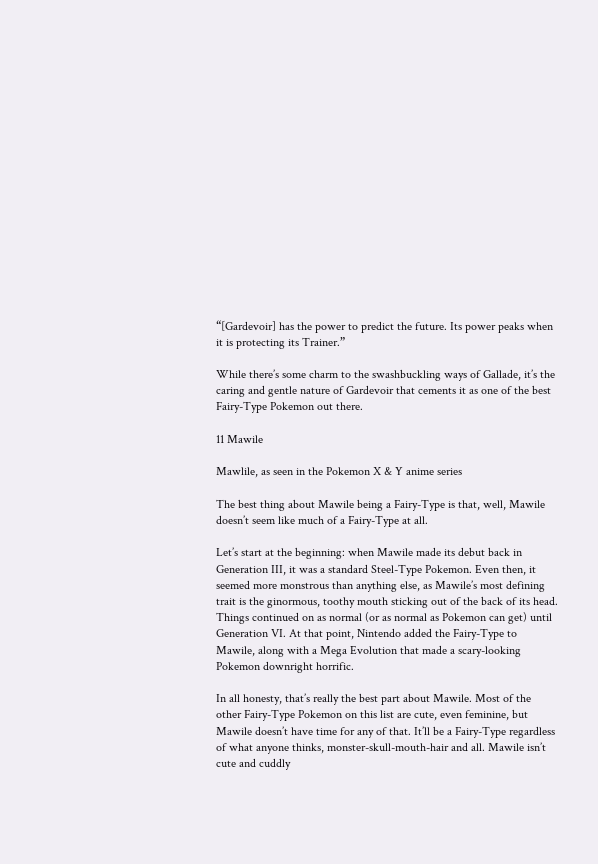“[Gardevoir] has the power to predict the future. Its power peaks when it is protecting its Trainer.”

While there’s some charm to the swashbuckling ways of Gallade, it’s the caring and gentle nature of Gardevoir that cements it as one of the best Fairy-Type Pokemon out there.

11 Mawile

Mawlile, as seen in the Pokemon X & Y anime series

The best thing about Mawile being a Fairy-Type is that, well, Mawile doesn’t seem like much of a Fairy-Type at all.

Let’s start at the beginning: when Mawile made its debut back in Generation III, it was a standard Steel-Type Pokemon. Even then, it seemed more monstrous than anything else, as Mawile’s most defining trait is the ginormous, toothy mouth sticking out of the back of its head. Things continued on as normal (or as normal as Pokemon can get) until Generation VI. At that point, Nintendo added the Fairy-Type to Mawile, along with a Mega Evolution that made a scary-looking Pokemon downright horrific.

In all honesty, that’s really the best part about Mawile. Most of the other Fairy-Type Pokemon on this list are cute, even feminine, but Mawile doesn’t have time for any of that. It’ll be a Fairy-Type regardless of what anyone thinks, monster-skull-mouth-hair and all. Mawile isn’t cute and cuddly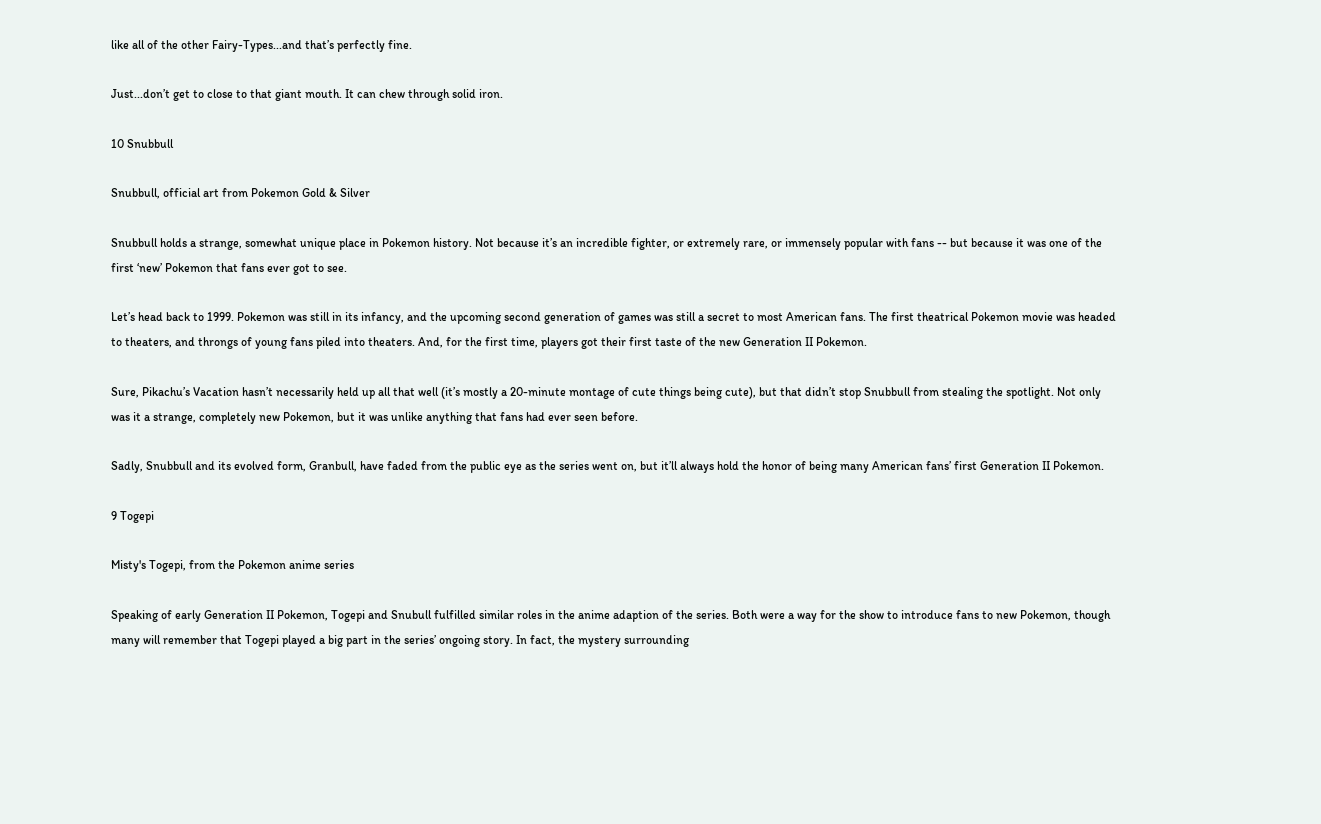like all of the other Fairy-Types...and that’s perfectly fine.

Just...don’t get to close to that giant mouth. It can chew through solid iron.

10 Snubbull

Snubbull, official art from Pokemon Gold & Silver

Snubbull holds a strange, somewhat unique place in Pokemon history. Not because it’s an incredible fighter, or extremely rare, or immensely popular with fans -- but because it was one of the first ‘new’ Pokemon that fans ever got to see.

Let’s head back to 1999. Pokemon was still in its infancy, and the upcoming second generation of games was still a secret to most American fans. The first theatrical Pokemon movie was headed to theaters, and throngs of young fans piled into theaters. And, for the first time, players got their first taste of the new Generation II Pokemon.

Sure, Pikachu’s Vacation hasn’t necessarily held up all that well (it’s mostly a 20-minute montage of cute things being cute), but that didn’t stop Snubbull from stealing the spotlight. Not only was it a strange, completely new Pokemon, but it was unlike anything that fans had ever seen before.

Sadly, Snubbull and its evolved form, Granbull, have faded from the public eye as the series went on, but it’ll always hold the honor of being many American fans’ first Generation II Pokemon.

9 Togepi

Misty's Togepi, from the Pokemon anime series

Speaking of early Generation II Pokemon, Togepi and Snubull fulfilled similar roles in the anime adaption of the series. Both were a way for the show to introduce fans to new Pokemon, though many will remember that Togepi played a big part in the series’ ongoing story. In fact, the mystery surrounding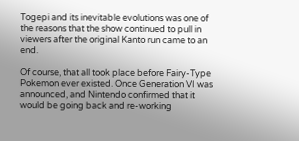Togepi and its inevitable evolutions was one of the reasons that the show continued to pull in viewers after the original Kanto run came to an end.

Of course, that all took place before Fairy-Type Pokemon ever existed. Once Generation VI was announced, and Nintendo confirmed that it would be going back and re-working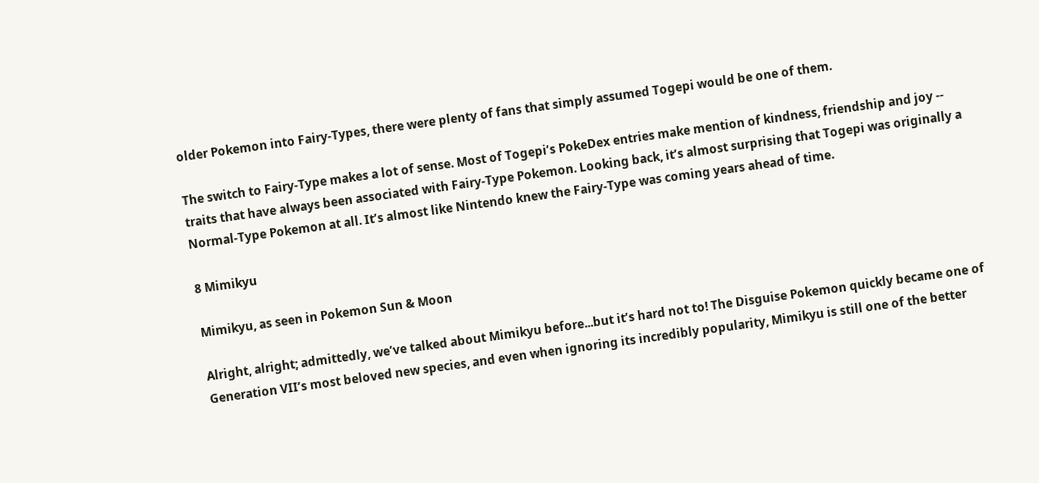older Pokemon into Fairy-Types, there were plenty of fans that simply assumed Togepi would be one of them.

The switch to Fairy-Type makes a lot of sense. Most of Togepi’s PokeDex entries make mention of kindness, friendship and joy -- traits that have always been associated with Fairy-Type Pokemon. Looking back, it’s almost surprising that Togepi was originally a Normal-Type Pokemon at all. It’s almost like Nintendo knew the Fairy-Type was coming years ahead of time.

8 Mimikyu

Mimikyu, as seen in Pokemon Sun & Moon

Alright, alright; admittedly, we’ve talked about Mimikyu before...but it’s hard not to! The Disguise Pokemon quickly became one of Generation VII’s most beloved new species, and even when ignoring its incredibly popularity, Mimikyu is still one of the better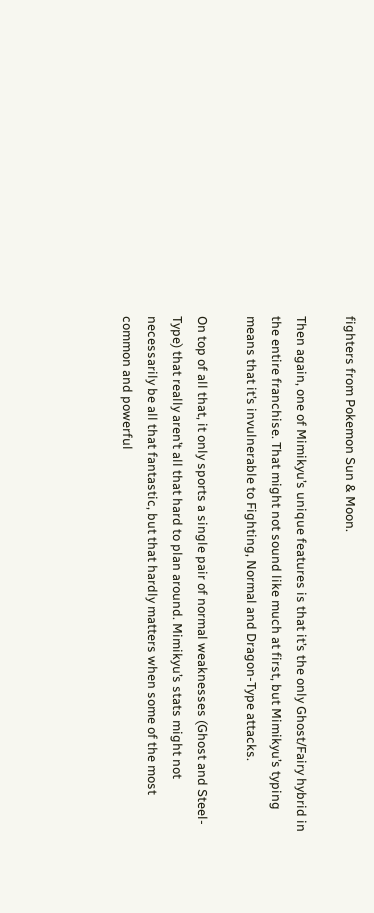fighters from Pokemon Sun & Moon.

Then again, one of Mimikyu’s unique features is that it’s the only Ghost/Fairy hybrid in the entire franchise. That might not sound like much at first, but Mimikyu’s typing means that it’s invulnerable to Fighting, Normal and Dragon-Type attacks.

On top of all that, it only sports a single pair of normal weaknesses (Ghost and Steel-Type) that really aren’t all that hard to plan around. Mimikyu’s stats might not necessarily be all that fantastic, but that hardly matters when some of the most common and powerful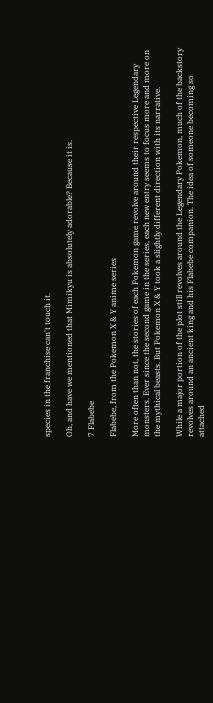species in the franchise can't touch it.

Oh, and have we mentioned that Mimikyu is absolutely adorable? Because it is.

7 Flabebe

Flabebe, from the Pokemon X & Y anime series

More often than not, the stories of each Pokemon game revolve around their respective Legendary monsters. Ever since the second game in the series, each new entry seems to focus more and more on the mythical beasts. But Pokemon X & Y took a slightly different direction with its narrative.

While a major portion of the plot still revolves around the Legendary Pokemon, much of the backstory revolves around an ancient king and his Flabebe companion. The idea of someone becoming so attached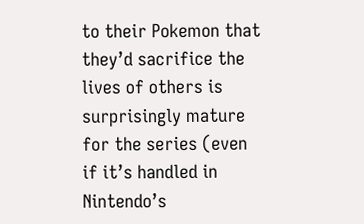to their Pokemon that they’d sacrifice the lives of others is surprisingly mature for the series (even if it’s handled in Nintendo’s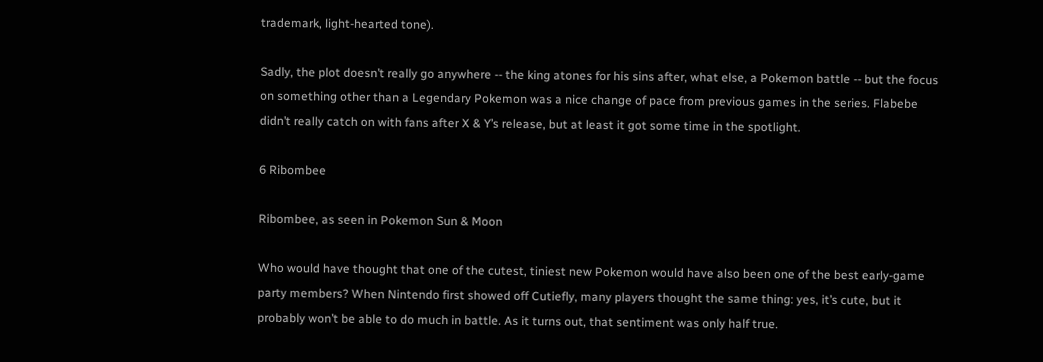trademark, light-hearted tone).

Sadly, the plot doesn’t really go anywhere -- the king atones for his sins after, what else, a Pokemon battle -- but the focus on something other than a Legendary Pokemon was a nice change of pace from previous games in the series. Flabebe didn’t really catch on with fans after X & Y’s release, but at least it got some time in the spotlight.

6 Ribombee

Ribombee, as seen in Pokemon Sun & Moon

Who would have thought that one of the cutest, tiniest new Pokemon would have also been one of the best early-game party members? When Nintendo first showed off Cutiefly, many players thought the same thing: yes, it’s cute, but it probably won’t be able to do much in battle. As it turns out, that sentiment was only half true.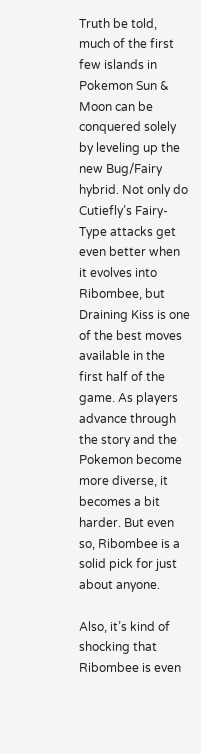Truth be told, much of the first few islands in Pokemon Sun & Moon can be conquered solely by leveling up the new Bug/Fairy hybrid. Not only do Cutiefly’s Fairy-Type attacks get even better when it evolves into Ribombee, but Draining Kiss is one of the best moves available in the first half of the game. As players advance through the story and the Pokemon become more diverse, it becomes a bit harder. But even so, Ribombee is a solid pick for just about anyone.

Also, it’s kind of shocking that Ribombee is even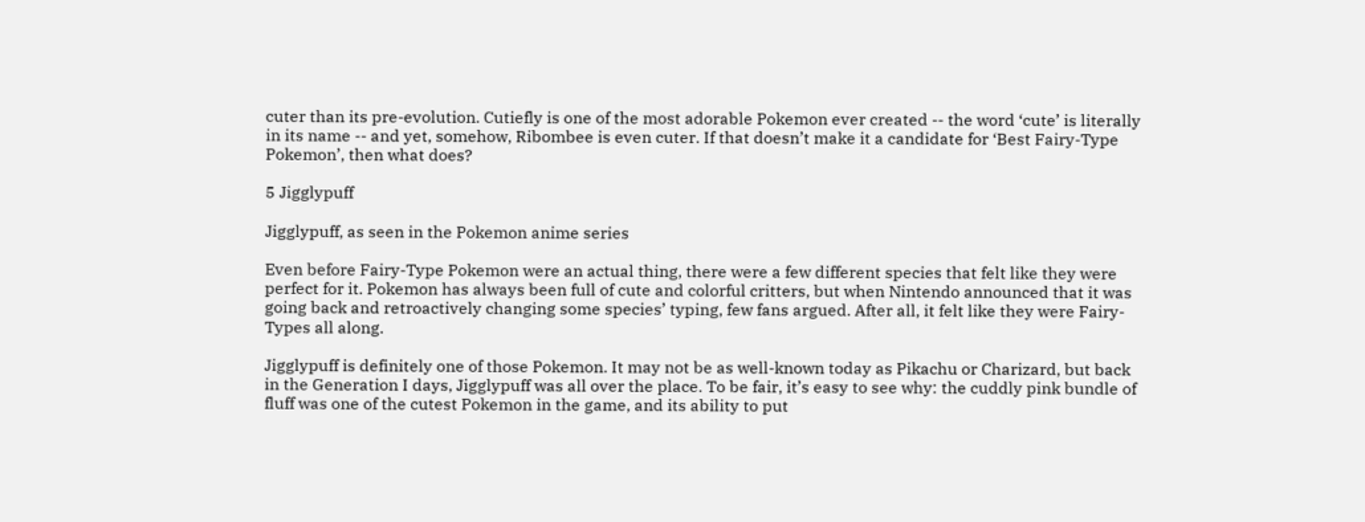cuter than its pre-evolution. Cutiefly is one of the most adorable Pokemon ever created -- the word ‘cute’ is literally in its name -- and yet, somehow, Ribombee is even cuter. If that doesn’t make it a candidate for ‘Best Fairy-Type Pokemon’, then what does?

5 Jigglypuff

Jigglypuff, as seen in the Pokemon anime series

Even before Fairy-Type Pokemon were an actual thing, there were a few different species that felt like they were perfect for it. Pokemon has always been full of cute and colorful critters, but when Nintendo announced that it was going back and retroactively changing some species’ typing, few fans argued. After all, it felt like they were Fairy-Types all along.

Jigglypuff is definitely one of those Pokemon. It may not be as well-known today as Pikachu or Charizard, but back in the Generation I days, Jigglypuff was all over the place. To be fair, it’s easy to see why: the cuddly pink bundle of fluff was one of the cutest Pokemon in the game, and its ability to put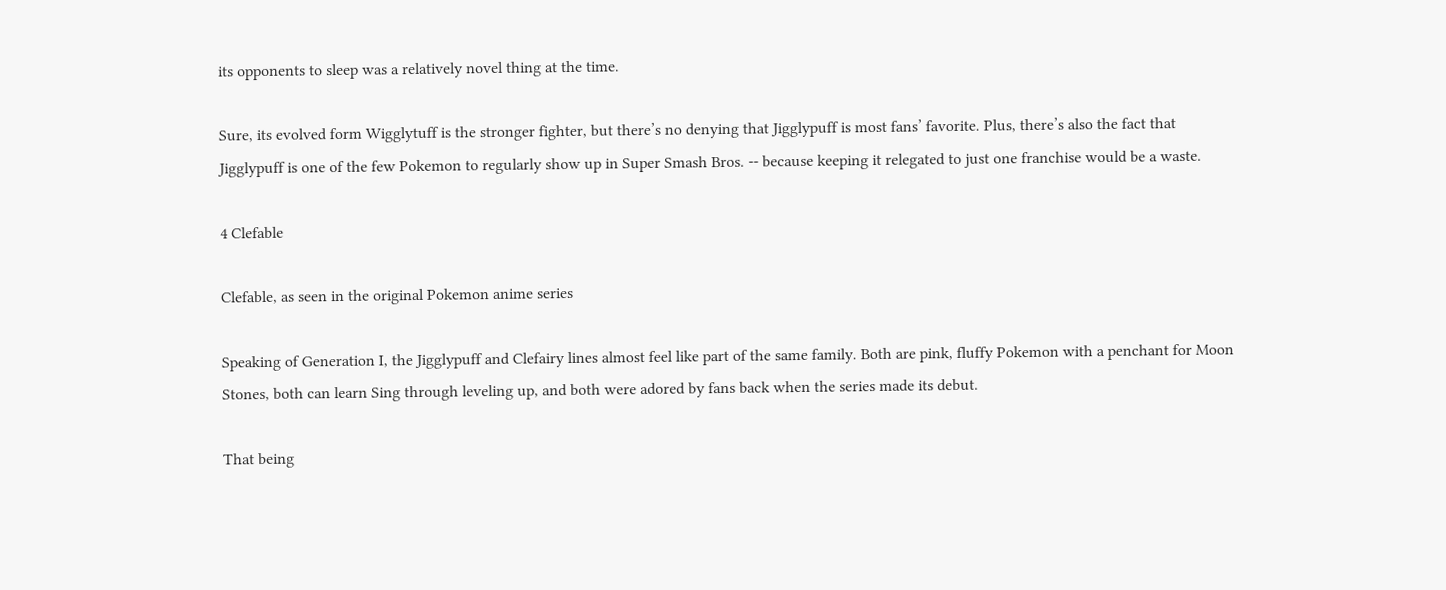its opponents to sleep was a relatively novel thing at the time.

Sure, its evolved form Wigglytuff is the stronger fighter, but there’s no denying that Jigglypuff is most fans’ favorite. Plus, there’s also the fact that Jigglypuff is one of the few Pokemon to regularly show up in Super Smash Bros. -- because keeping it relegated to just one franchise would be a waste.

4 Clefable

Clefable, as seen in the original Pokemon anime series

Speaking of Generation I, the Jigglypuff and Clefairy lines almost feel like part of the same family. Both are pink, fluffy Pokemon with a penchant for Moon Stones, both can learn Sing through leveling up, and both were adored by fans back when the series made its debut.

That being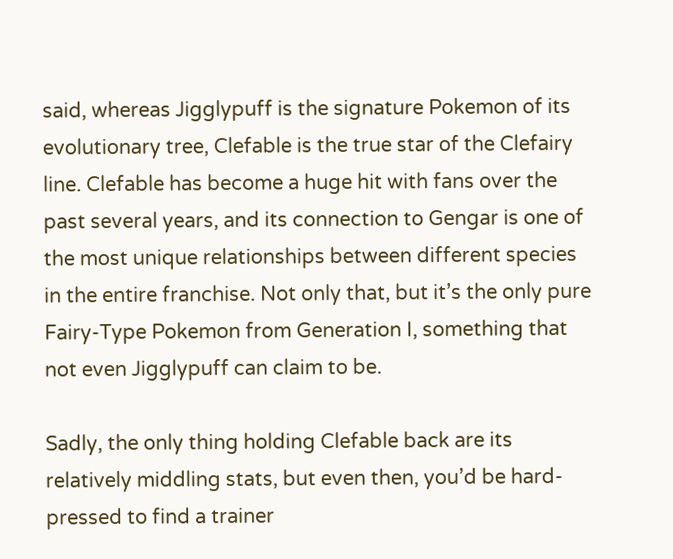said, whereas Jigglypuff is the signature Pokemon of its evolutionary tree, Clefable is the true star of the Clefairy line. Clefable has become a huge hit with fans over the past several years, and its connection to Gengar is one of the most unique relationships between different species in the entire franchise. Not only that, but it’s the only pure Fairy-Type Pokemon from Generation I, something that not even Jigglypuff can claim to be.

Sadly, the only thing holding Clefable back are its relatively middling stats, but even then, you’d be hard-pressed to find a trainer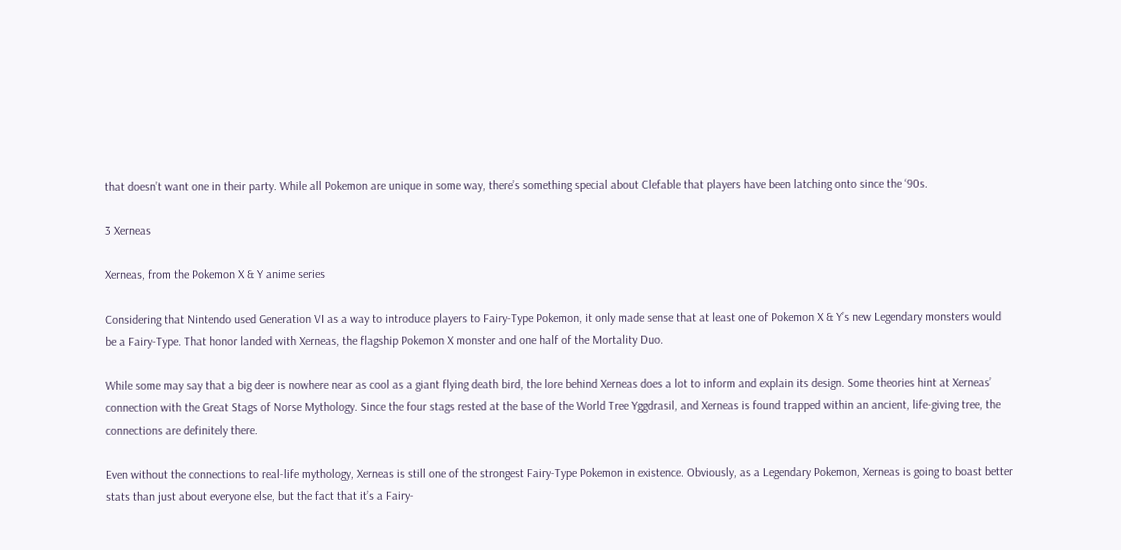that doesn’t want one in their party. While all Pokemon are unique in some way, there’s something special about Clefable that players have been latching onto since the ‘90s.

3 Xerneas

Xerneas, from the Pokemon X & Y anime series

Considering that Nintendo used Generation VI as a way to introduce players to Fairy-Type Pokemon, it only made sense that at least one of Pokemon X & Y’s new Legendary monsters would be a Fairy-Type. That honor landed with Xerneas, the flagship Pokemon X monster and one half of the Mortality Duo.

While some may say that a big deer is nowhere near as cool as a giant flying death bird, the lore behind Xerneas does a lot to inform and explain its design. Some theories hint at Xerneas’ connection with the Great Stags of Norse Mythology. Since the four stags rested at the base of the World Tree Yggdrasil, and Xerneas is found trapped within an ancient, life-giving tree, the connections are definitely there.

Even without the connections to real-life mythology, Xerneas is still one of the strongest Fairy-Type Pokemon in existence. Obviously, as a Legendary Pokemon, Xerneas is going to boast better stats than just about everyone else, but the fact that it’s a Fairy-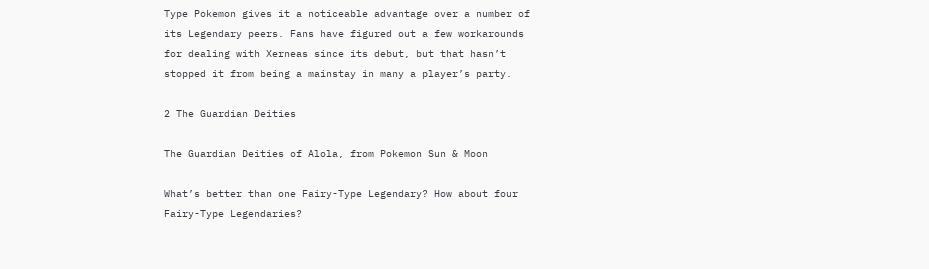Type Pokemon gives it a noticeable advantage over a number of its Legendary peers. Fans have figured out a few workarounds for dealing with Xerneas since its debut, but that hasn’t stopped it from being a mainstay in many a player’s party.

2 The Guardian Deities

The Guardian Deities of Alola, from Pokemon Sun & Moon

What’s better than one Fairy-Type Legendary? How about four Fairy-Type Legendaries?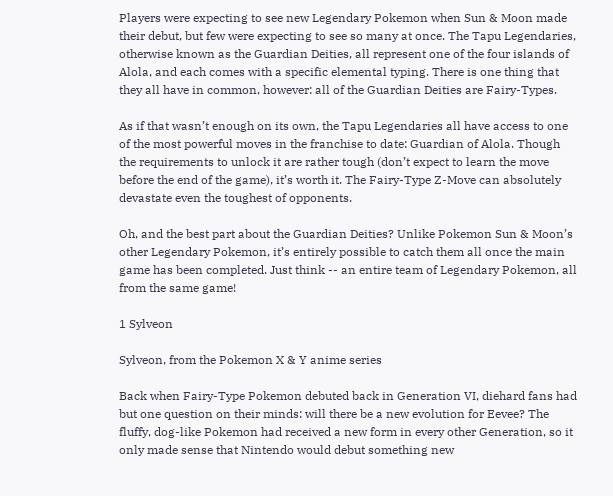Players were expecting to see new Legendary Pokemon when Sun & Moon made their debut, but few were expecting to see so many at once. The Tapu Legendaries, otherwise known as the Guardian Deities, all represent one of the four islands of Alola, and each comes with a specific elemental typing. There is one thing that they all have in common, however: all of the Guardian Deities are Fairy-Types.

As if that wasn’t enough on its own, the Tapu Legendaries all have access to one of the most powerful moves in the franchise to date: Guardian of Alola. Though the requirements to unlock it are rather tough (don’t expect to learn the move before the end of the game), it’s worth it. The Fairy-Type Z-Move can absolutely devastate even the toughest of opponents.

Oh, and the best part about the Guardian Deities? Unlike Pokemon Sun & Moon’s other Legendary Pokemon, it’s entirely possible to catch them all once the main game has been completed. Just think -- an entire team of Legendary Pokemon, all from the same game!

1 Sylveon

Sylveon, from the Pokemon X & Y anime series

Back when Fairy-Type Pokemon debuted back in Generation VI, diehard fans had but one question on their minds: will there be a new evolution for Eevee? The fluffy, dog-like Pokemon had received a new form in every other Generation, so it only made sense that Nintendo would debut something new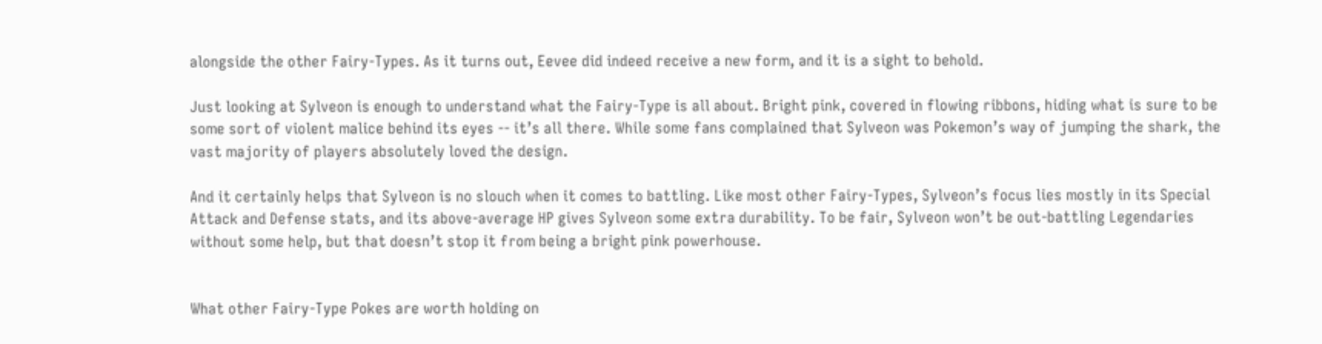alongside the other Fairy-Types. As it turns out, Eevee did indeed receive a new form, and it is a sight to behold.

Just looking at Sylveon is enough to understand what the Fairy-Type is all about. Bright pink, covered in flowing ribbons, hiding what is sure to be some sort of violent malice behind its eyes -- it’s all there. While some fans complained that Sylveon was Pokemon’s way of jumping the shark, the vast majority of players absolutely loved the design.

And it certainly helps that Sylveon is no slouch when it comes to battling. Like most other Fairy-Types, Sylveon’s focus lies mostly in its Special Attack and Defense stats, and its above-average HP gives Sylveon some extra durability. To be fair, Sylveon won’t be out-battling Legendaries without some help, but that doesn’t stop it from being a bright pink powerhouse.


What other Fairy-Type Pokes are worth holding on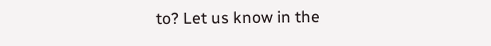to? Let us know in the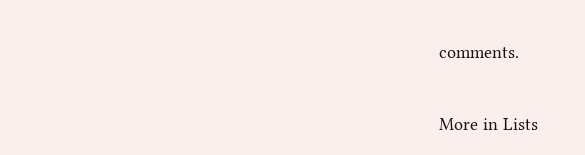comments.

More in Lists